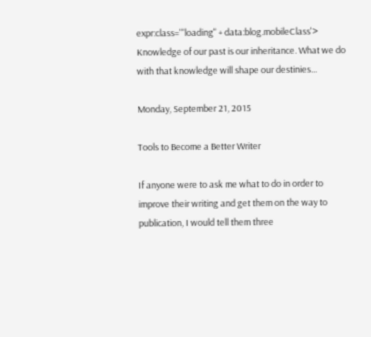expr:class='"loading" + data:blog.mobileClass'>
Knowledge of our past is our inheritance. What we do with that knowledge will shape our destinies...

Monday, September 21, 2015

Tools to Become a Better Writer

If anyone were to ask me what to do in order to improve their writing and get them on the way to publication, I would tell them three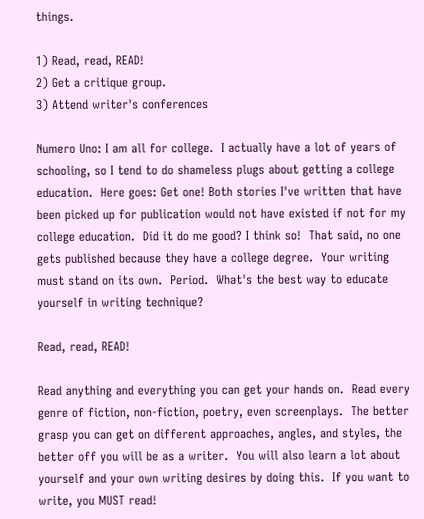things.

1) Read, read, READ!
2) Get a critique group.
3) Attend writer's conferences

Numero Uno: I am all for college.  I actually have a lot of years of schooling, so I tend to do shameless plugs about getting a college education.  Here goes: Get one! Both stories I've written that have been picked up for publication would not have existed if not for my college education.  Did it do me good? I think so!  That said, no one gets published because they have a college degree.  Your writing must stand on its own.  Period.  What's the best way to educate yourself in writing technique?

Read, read, READ!

Read anything and everything you can get your hands on.  Read every genre of fiction, non-fiction, poetry, even screenplays.  The better grasp you can get on different approaches, angles, and styles, the better off you will be as a writer.  You will also learn a lot about yourself and your own writing desires by doing this.  If you want to write, you MUST read!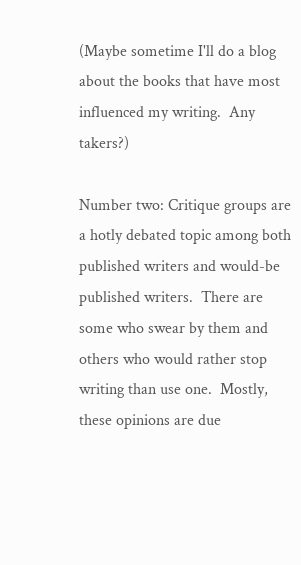(Maybe sometime I'll do a blog about the books that have most influenced my writing.  Any takers?)

Number two: Critique groups are a hotly debated topic among both published writers and would-be published writers.  There are some who swear by them and others who would rather stop writing than use one.  Mostly, these opinions are due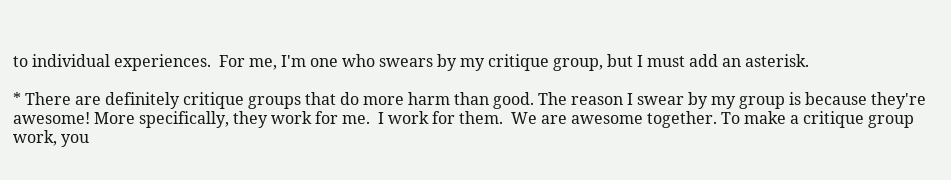to individual experiences.  For me, I'm one who swears by my critique group, but I must add an asterisk.

* There are definitely critique groups that do more harm than good. The reason I swear by my group is because they're awesome! More specifically, they work for me.  I work for them.  We are awesome together. To make a critique group work, you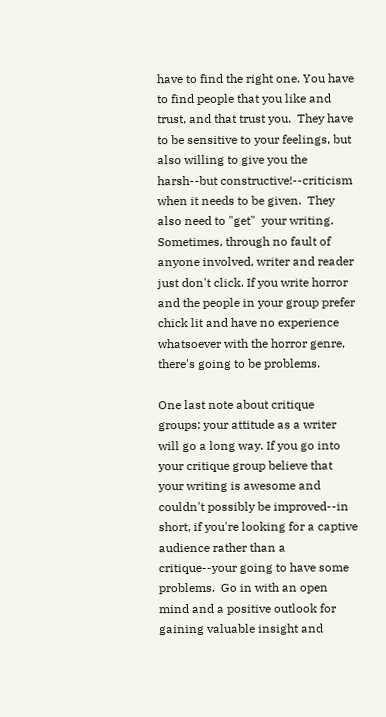have to find the right one. You have to find people that you like and trust, and that trust you.  They have to be sensitive to your feelings, but also willing to give you the harsh--but constructive!--criticism when it needs to be given.  They also need to "get"  your writing.  Sometimes, through no fault of anyone involved, writer and reader just don't click. If you write horror and the people in your group prefer chick lit and have no experience whatsoever with the horror genre, there's going to be problems.

One last note about critique groups: your attitude as a writer will go a long way. If you go into your critique group believe that your writing is awesome and couldn't possibly be improved--in short, if you're looking for a captive audience rather than a critique--your going to have some problems.  Go in with an open mind and a positive outlook for gaining valuable insight and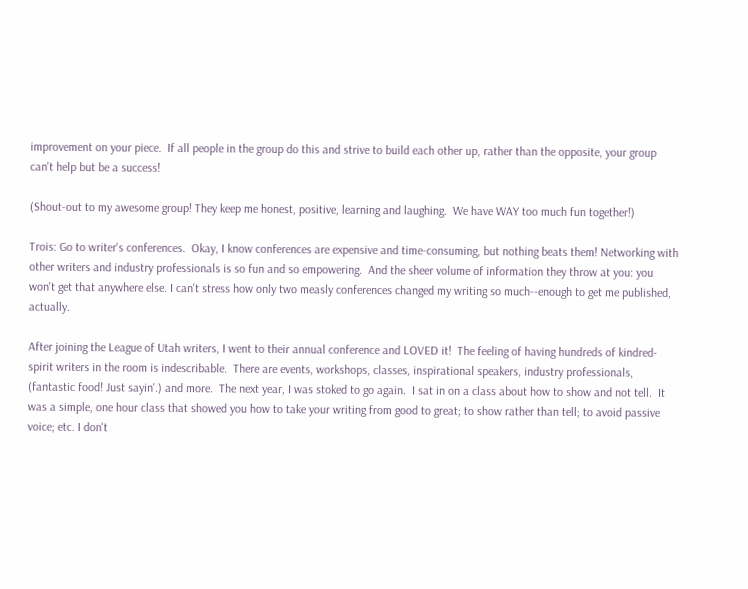improvement on your piece.  If all people in the group do this and strive to build each other up, rather than the opposite, your group can't help but be a success!

(Shout-out to my awesome group! They keep me honest, positive, learning and laughing.  We have WAY too much fun together!)

Trois: Go to writer's conferences.  Okay, I know conferences are expensive and time-consuming, but nothing beats them! Networking with other writers and industry professionals is so fun and so empowering.  And the sheer volume of information they throw at you: you won't get that anywhere else. I can't stress how only two measly conferences changed my writing so much--enough to get me published, actually.

After joining the League of Utah writers, I went to their annual conference and LOVED it!  The feeling of having hundreds of kindred-spirit writers in the room is indescribable.  There are events, workshops, classes, inspirational speakers, industry professionals, (fantastic food! Just sayin'.) and more.  The next year, I was stoked to go again.  I sat in on a class about how to show and not tell.  It was a simple, one hour class that showed you how to take your writing from good to great; to show rather than tell; to avoid passive voice; etc. I don't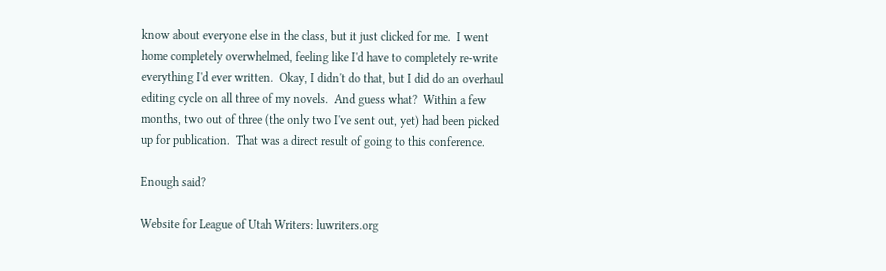know about everyone else in the class, but it just clicked for me.  I went home completely overwhelmed, feeling like I'd have to completely re-write everything I'd ever written.  Okay, I didn't do that, but I did do an overhaul editing cycle on all three of my novels.  And guess what?  Within a few months, two out of three (the only two I've sent out, yet) had been picked up for publication.  That was a direct result of going to this conference.

Enough said?

Website for League of Utah Writers: luwriters.org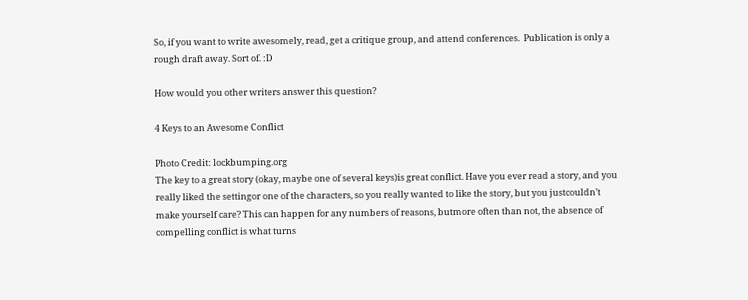So, if you want to write awesomely, read, get a critique group, and attend conferences.  Publication is only a rough draft away. Sort of. :D

How would you other writers answer this question?

4 Keys to an Awesome Conflict

Photo Credit: lockbumping.org
The key to a great story (okay, maybe one of several keys)is great conflict. Have you ever read a story, and you really liked the settingor one of the characters, so you really wanted to like the story, but you justcouldn’t make yourself care? This can happen for any numbers of reasons, butmore often than not, the absence of compelling conflict is what turns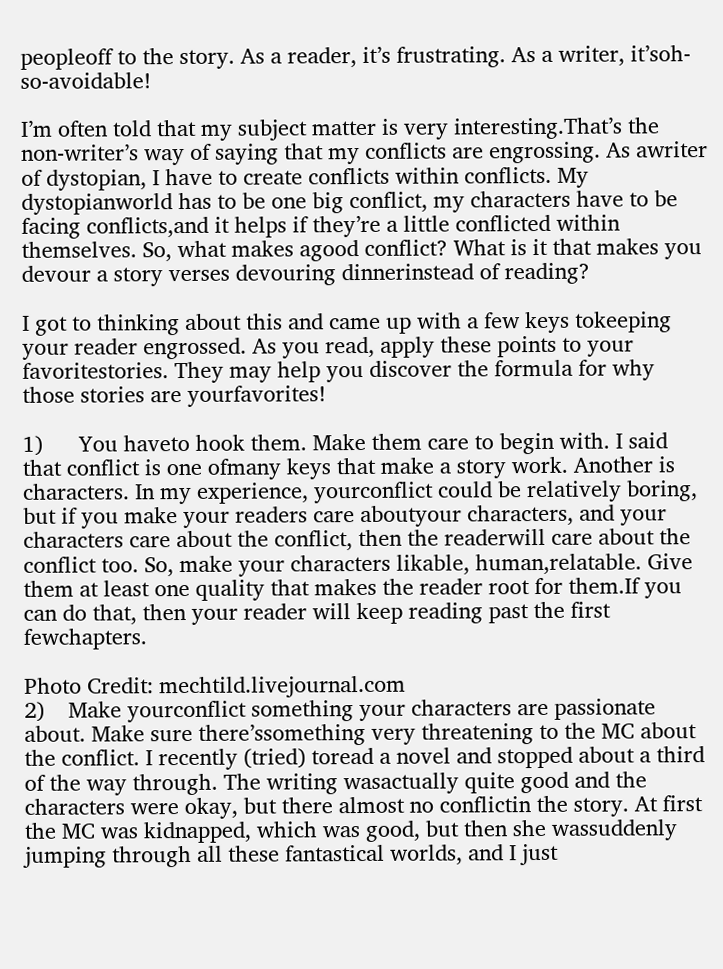peopleoff to the story. As a reader, it’s frustrating. As a writer, it’soh-so-avoidable!

I’m often told that my subject matter is very interesting.That’s the non-writer’s way of saying that my conflicts are engrossing. As awriter of dystopian, I have to create conflicts within conflicts. My dystopianworld has to be one big conflict, my characters have to be facing conflicts,and it helps if they’re a little conflicted within themselves. So, what makes agood conflict? What is it that makes you devour a story verses devouring dinnerinstead of reading?

I got to thinking about this and came up with a few keys tokeeping your reader engrossed. As you read, apply these points to your favoritestories. They may help you discover the formula for why those stories are yourfavorites!

1)      You haveto hook them. Make them care to begin with. I said that conflict is one ofmany keys that make a story work. Another is characters. In my experience, yourconflict could be relatively boring, but if you make your readers care aboutyour characters, and your characters care about the conflict, then the readerwill care about the conflict too. So, make your characters likable, human,relatable. Give them at least one quality that makes the reader root for them.If you can do that, then your reader will keep reading past the first fewchapters.

Photo Credit: mechtild.livejournal.com
2)    Make yourconflict something your characters are passionate about. Make sure there’ssomething very threatening to the MC about the conflict. I recently (tried) toread a novel and stopped about a third of the way through. The writing wasactually quite good and the characters were okay, but there almost no conflictin the story. At first the MC was kidnapped, which was good, but then she wassuddenly jumping through all these fantastical worlds, and I just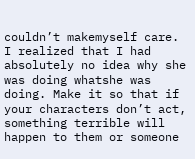couldn’t makemyself care. I realized that I had absolutely no idea why she was doing whatshe was doing. Make it so that if your characters don’t act, something terrible will happen to them or someone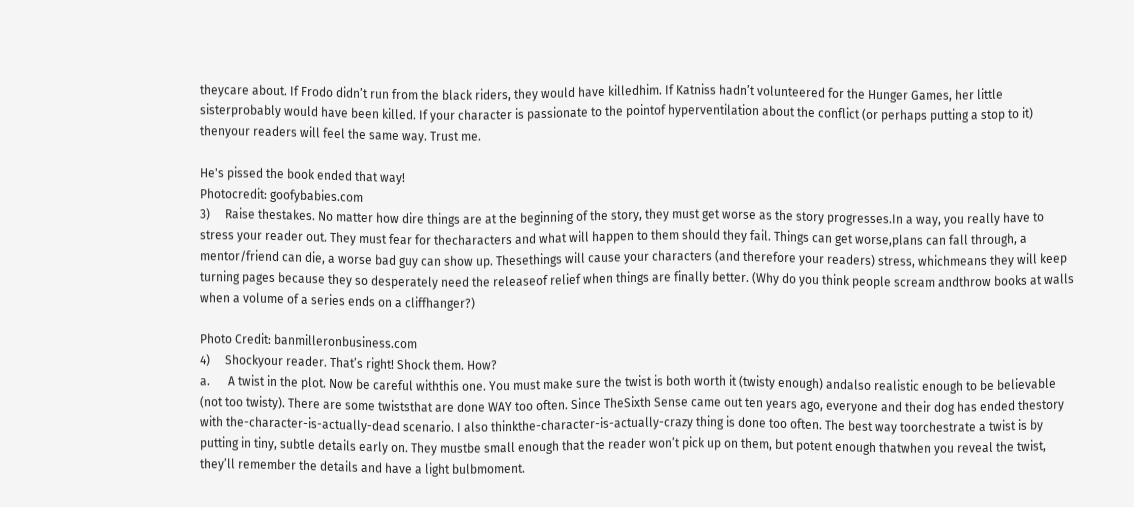theycare about. If Frodo didn’t run from the black riders, they would have killedhim. If Katniss hadn’t volunteered for the Hunger Games, her little sisterprobably would have been killed. If your character is passionate to the pointof hyperventilation about the conflict (or perhaps putting a stop to it) thenyour readers will feel the same way. Trust me.

He's pissed the book ended that way!
Photocredit: goofybabies.com
3)     Raise thestakes. No matter how dire things are at the beginning of the story, they must get worse as the story progresses.In a way, you really have to stress your reader out. They must fear for thecharacters and what will happen to them should they fail. Things can get worse,plans can fall through, a mentor/friend can die, a worse bad guy can show up. Thesethings will cause your characters (and therefore your readers) stress, whichmeans they will keep turning pages because they so desperately need the releaseof relief when things are finally better. (Why do you think people scream andthrow books at walls when a volume of a series ends on a cliffhanger?)

Photo Credit: banmilleronbusiness.com
4)     Shockyour reader. That’s right! Shock them. How?
a.      A twist in the plot. Now be careful withthis one. You must make sure the twist is both worth it (twisty enough) andalso realistic enough to be believable (not too twisty). There are some twiststhat are done WAY too often. Since TheSixth Sense came out ten years ago, everyone and their dog has ended thestory with the-character-is-actually-dead scenario. I also thinkthe-character-is-actually-crazy thing is done too often. The best way toorchestrate a twist is by putting in tiny, subtle details early on. They mustbe small enough that the reader won’t pick up on them, but potent enough thatwhen you reveal the twist, they’ll remember the details and have a light bulbmoment.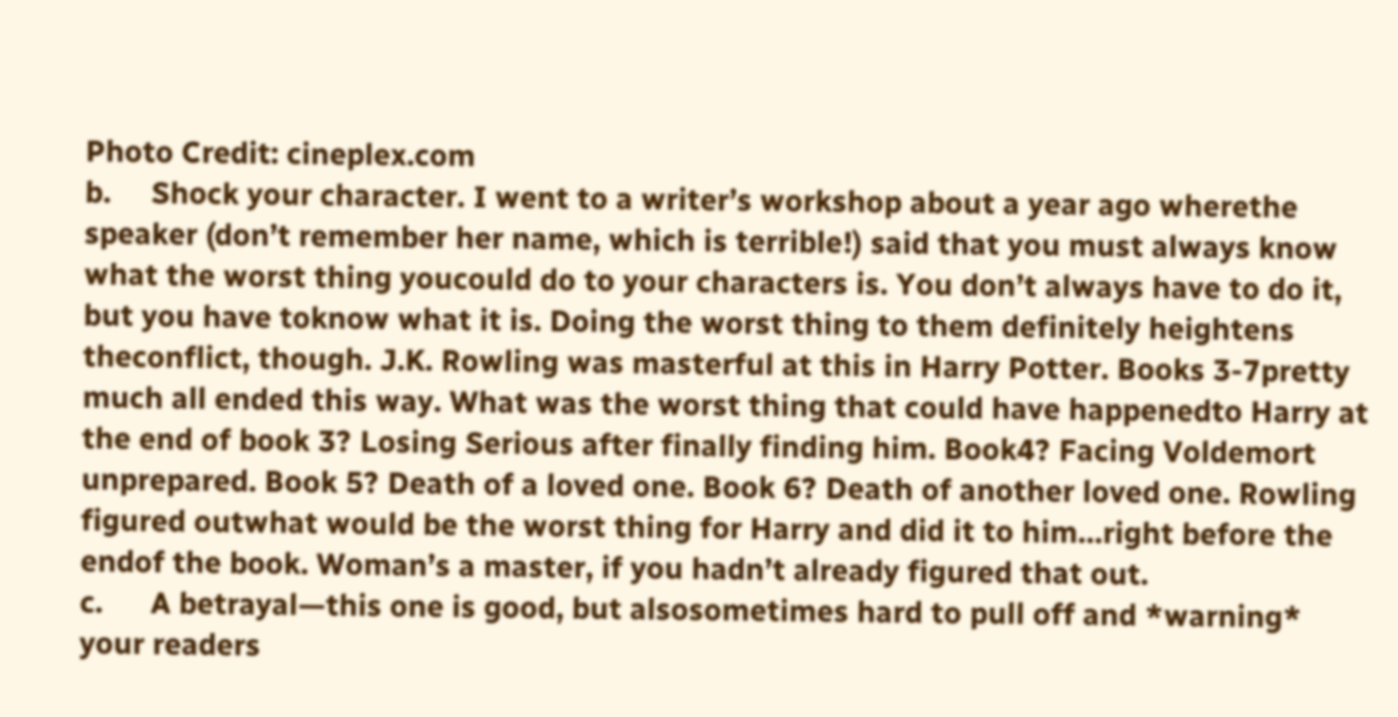Photo Credit: cineplex.com
b.     Shock your character. I went to a writer’s workshop about a year ago wherethe speaker (don’t remember her name, which is terrible!) said that you must always know what the worst thing youcould do to your characters is. You don’t always have to do it, but you have toknow what it is. Doing the worst thing to them definitely heightens theconflict, though. J.K. Rowling was masterful at this in Harry Potter. Books 3-7pretty much all ended this way. What was the worst thing that could have happenedto Harry at the end of book 3? Losing Serious after finally finding him. Book4? Facing Voldemort unprepared. Book 5? Death of a loved one. Book 6? Death of another loved one. Rowling figured outwhat would be the worst thing for Harry and did it to him…right before the endof the book. Woman’s a master, if you hadn’t already figured that out.
c.      A betrayal—this one is good, but alsosometimes hard to pull off and *warning* your readers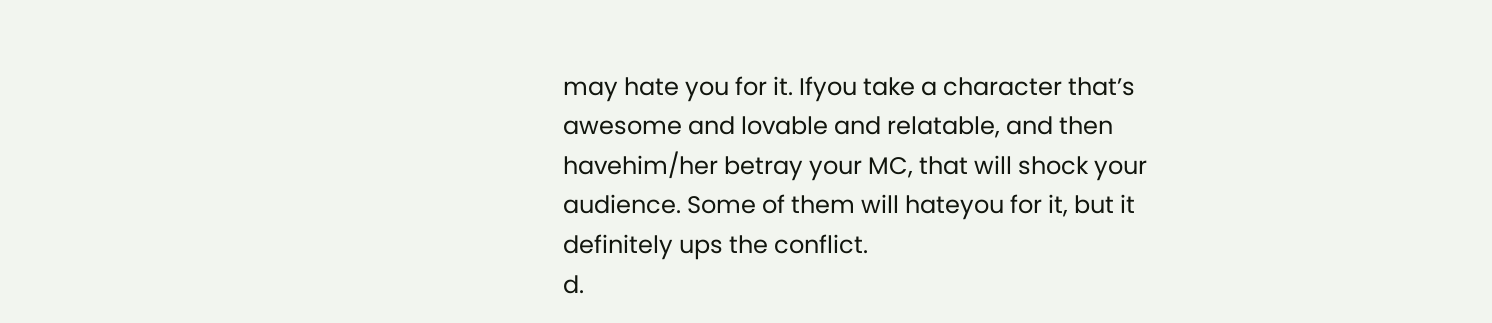may hate you for it. Ifyou take a character that’s awesome and lovable and relatable, and then havehim/her betray your MC, that will shock your audience. Some of them will hateyou for it, but it definitely ups the conflict.
d.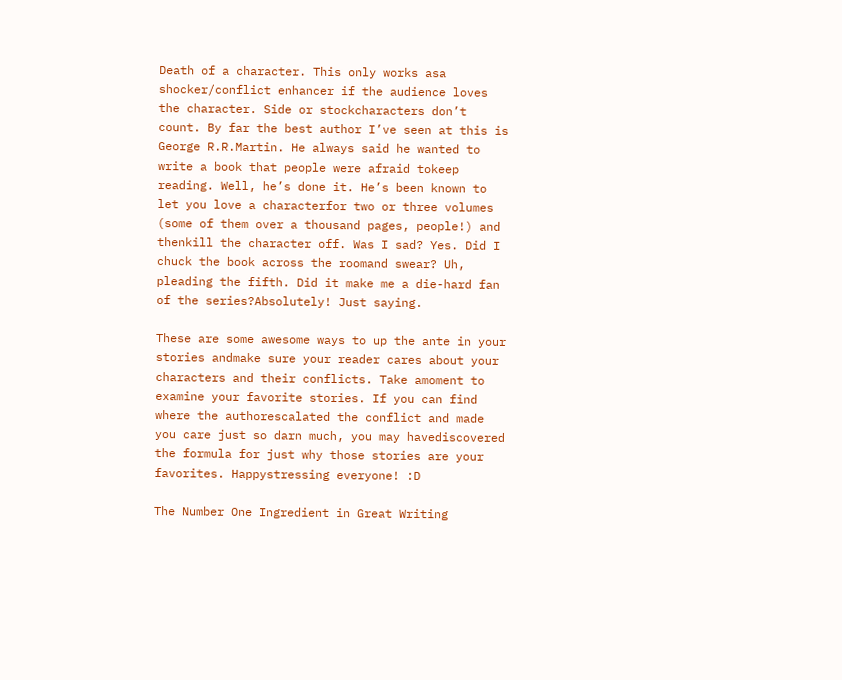Death of a character. This only works asa shocker/conflict enhancer if the audience loves the character. Side or stockcharacters don’t count. By far the best author I’ve seen at this is George R.R.Martin. He always said he wanted to write a book that people were afraid tokeep reading. Well, he’s done it. He’s been known to let you love a characterfor two or three volumes (some of them over a thousand pages, people!) and thenkill the character off. Was I sad? Yes. Did I chuck the book across the roomand swear? Uh, pleading the fifth. Did it make me a die-hard fan of the series?Absolutely! Just saying.

These are some awesome ways to up the ante in your stories andmake sure your reader cares about your characters and their conflicts. Take amoment to examine your favorite stories. If you can find where the authorescalated the conflict and made you care just so darn much, you may havediscovered the formula for just why those stories are your favorites. Happystressing everyone! :D

The Number One Ingredient in Great Writing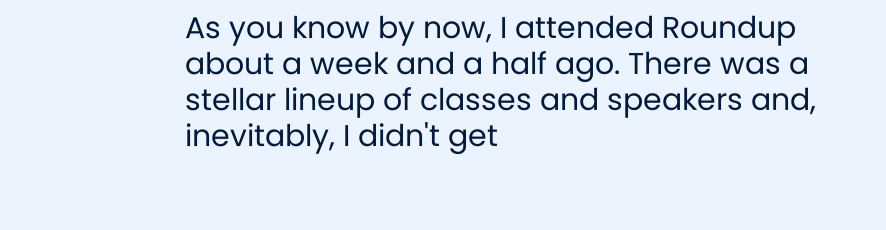As you know by now, I attended Roundup about a week and a half ago. There was a stellar lineup of classes and speakers and, inevitably, I didn't get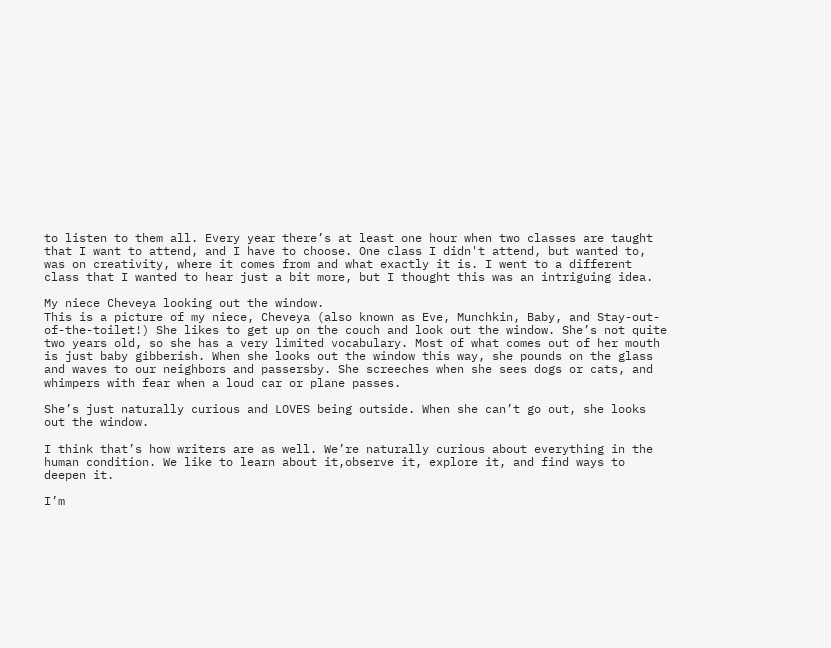to listen to them all. Every year there’s at least one hour when two classes are taught that I want to attend, and I have to choose. One class I didn't attend, but wanted to, was on creativity, where it comes from and what exactly it is. I went to a different class that I wanted to hear just a bit more, but I thought this was an intriguing idea.

My niece Cheveya looking out the window.
This is a picture of my niece, Cheveya (also known as Eve, Munchkin, Baby, and Stay-out-of-the-toilet!) She likes to get up on the couch and look out the window. She’s not quite two years old, so she has a very limited vocabulary. Most of what comes out of her mouth is just baby gibberish. When she looks out the window this way, she pounds on the glass and waves to our neighbors and passersby. She screeches when she sees dogs or cats, and whimpers with fear when a loud car or plane passes.

She’s just naturally curious and LOVES being outside. When she can’t go out, she looks out the window.

I think that’s how writers are as well. We’re naturally curious about everything in the human condition. We like to learn about it,observe it, explore it, and find ways to deepen it.

I’m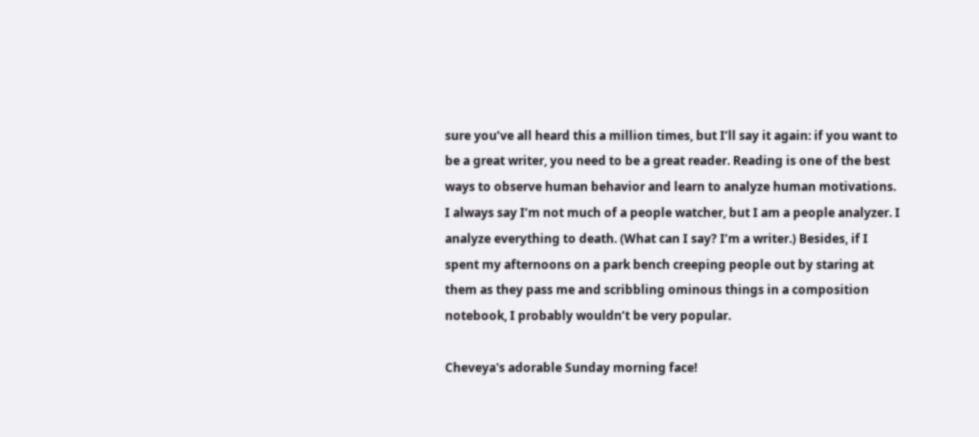sure you’ve all heard this a million times, but I’ll say it again: if you want to be a great writer, you need to be a great reader. Reading is one of the best ways to observe human behavior and learn to analyze human motivations. I always say I’m not much of a people watcher, but I am a people analyzer. I analyze everything to death. (What can I say? I’m a writer.) Besides, if I spent my afternoons on a park bench creeping people out by staring at them as they pass me and scribbling ominous things in a composition notebook, I probably wouldn’t be very popular.

Cheveya's adorable Sunday morning face!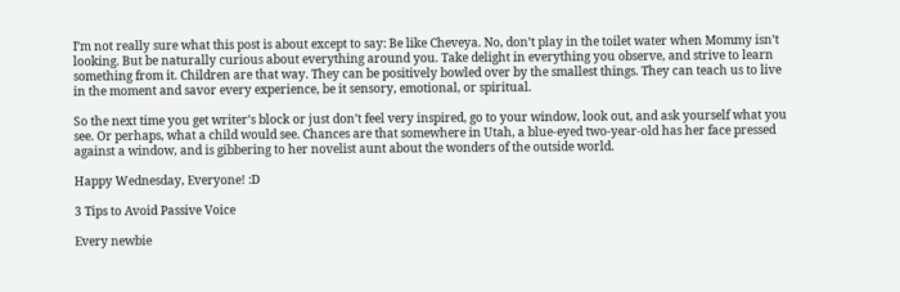I’m not really sure what this post is about except to say: Be like Cheveya. No, don’t play in the toilet water when Mommy isn’t looking. But be naturally curious about everything around you. Take delight in everything you observe, and strive to learn something from it. Children are that way. They can be positively bowled over by the smallest things. They can teach us to live in the moment and savor every experience, be it sensory, emotional, or spiritual.

So the next time you get writer’s block or just don’t feel very inspired, go to your window, look out, and ask yourself what you see. Or perhaps, what a child would see. Chances are that somewhere in Utah, a blue-eyed two-year-old has her face pressed against a window, and is gibbering to her novelist aunt about the wonders of the outside world.

Happy Wednesday, Everyone! :D

3 Tips to Avoid Passive Voice

Every newbie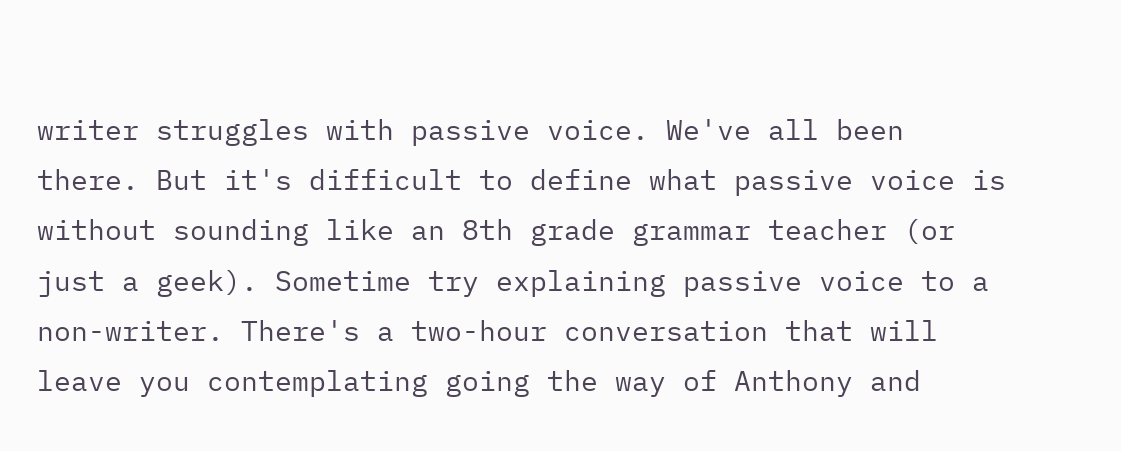writer struggles with passive voice. We've all been there. But it's difficult to define what passive voice is without sounding like an 8th grade grammar teacher (or just a geek). Sometime try explaining passive voice to a non-writer. There's a two-hour conversation that will leave you contemplating going the way of Anthony and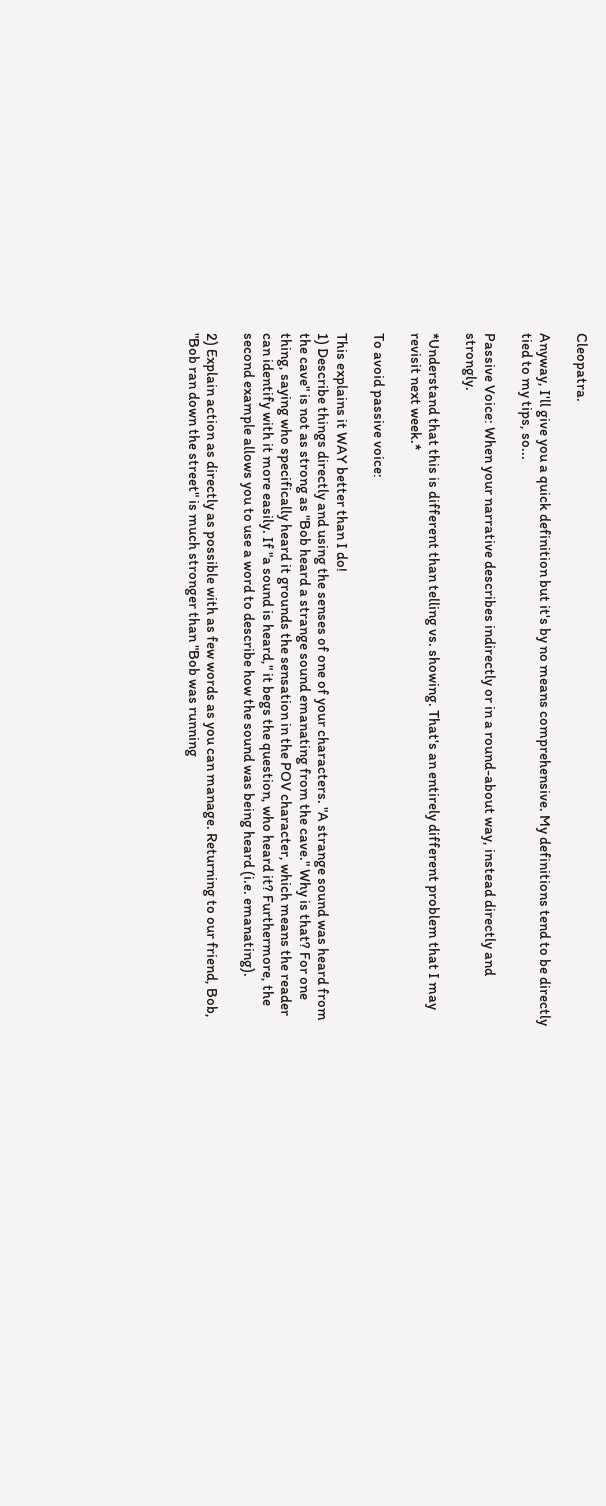Cleopatra.

Anyway, I'll give you a quick definition but it's by no means comprehensive. My definitions tend to be directly tied to my tips, so...

Passive Voice: When your narrative describes indirectly or in a round-about way, instead directly and strongly.

*Understand that this is different than telling vs. showing. That's an entirely different problem that I may revisit next week.*

To avoid passive voice:

This explains it WAY better than I do!
1) Describe things directly and using the senses of one of your characters. "A strange sound was heard from the cave" is not as strong as "Bob heard a strange sound emanating from the cave." Why is that? For one thing, saying who specifically heard it grounds the sensation in the POV character, which means the reader can identify with it more easily. If "a sound is heard," it begs the question, who heard it? Furthermore, the second example allows you to use a word to describe how the sound was being heard (i.e. emanating).

2) Explain action as directly as possible with as few words as you can manage. Returning to our friend, Bob, "Bob ran down the street" is much stronger than "Bob was running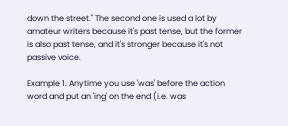down the street." The second one is used a lot by amateur writers because it's past tense, but the former is also past tense, and it's stronger because it's not passive voice.

Example 1. Anytime you use 'was' before the action word and put an 'ing' on the end (i.e. was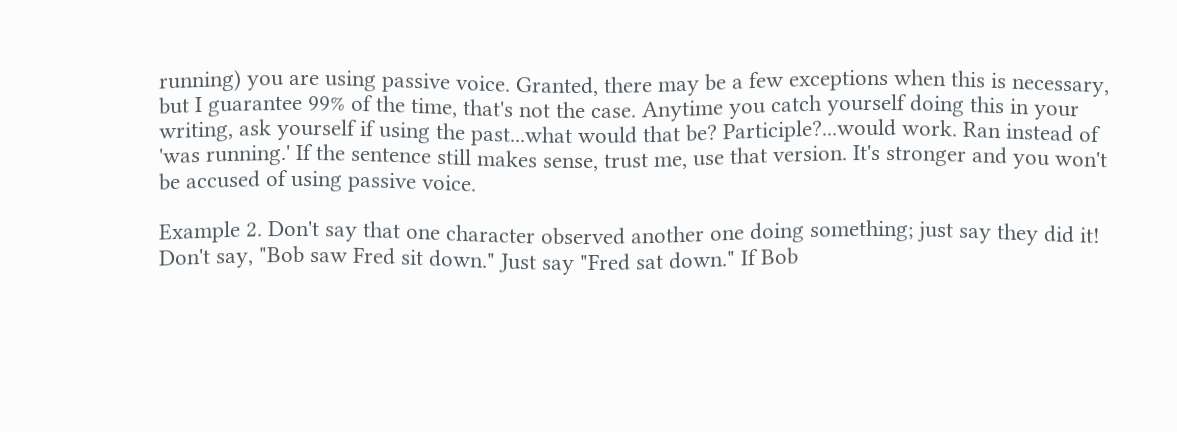running) you are using passive voice. Granted, there may be a few exceptions when this is necessary, but I guarantee 99% of the time, that's not the case. Anytime you catch yourself doing this in your writing, ask yourself if using the past...what would that be? Participle?...would work. Ran instead of 'was running.' If the sentence still makes sense, trust me, use that version. It's stronger and you won't be accused of using passive voice.

Example 2. Don't say that one character observed another one doing something; just say they did it! Don't say, "Bob saw Fred sit down." Just say "Fred sat down." If Bob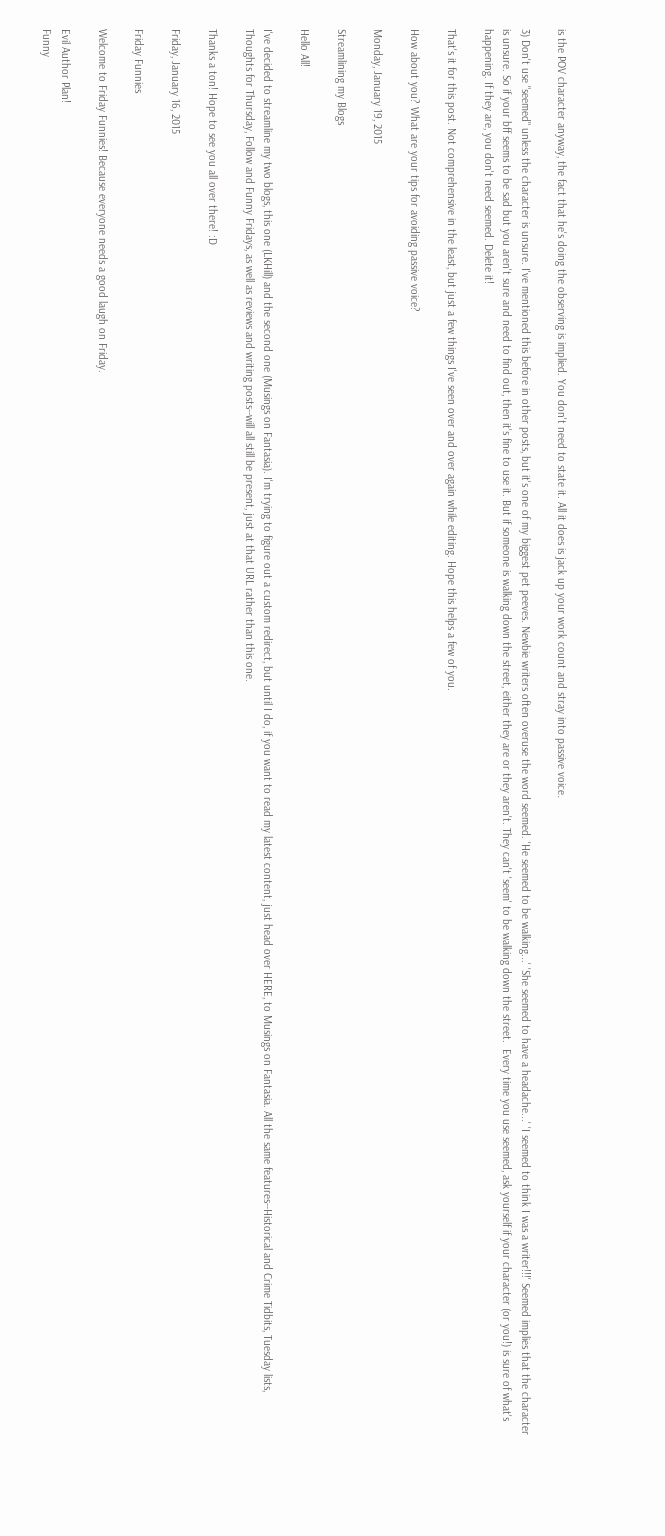is the POV character anyway, the fact that he's doing the observing is implied. You don't need to state it. All it does is jack up your work count and stray into passive voice.

3) Don't use "seemed" unless the character is unsure. I've mentioned this before in other posts, but it's one of my biggest pet peeves. Newbie writers often overuse the word seemed. 'He seemed to be walking...' 'She seemed to have a headache...' 'I seemed to think I was a writer!!!' Seemed implies that the character is unsure. So if your bff seems to be sad but you aren't sure and need to find out, then it's fine to use it. But if someone is walking down the street, either they are or they aren't. They can't 'seem' to be walking down the street.  Every time you use seemed, ask yourself if your character (or you!) is sure of what's happening. If they are, you don't need seemed. Delete it!

That's it for this post. Not comprehensive in the least, but just a few things I've seen over and over again while editing. Hope this helps a few of you.

How about you? What are your tips for avoiding passive voice?

Monday, January 19, 2015

Streamlining my Blogs

Hello All!

I've decided to streamline my two blogs, this one (LKHill) and the second one (Musings on Fantasia). I'm trying to figure out a custom redirect, but until I do, if you want to read my latest content, just head over HERE, to Musings on Fantasia. All the same features--Historical and Crime Tidbits, Tuesday lists, Thoughts for Thursday, Follow and Funny Fridays, as well as reviews and writing posts--will all still be present, just at that URL rather than this one.

Thanks a ton! Hope to see you all over there! :D

Friday, January 16, 2015

Friday Funnies

Welcome to Friday Funnies! Because everyone needs a good laugh on Friday.

Evil Author Plan!
Funny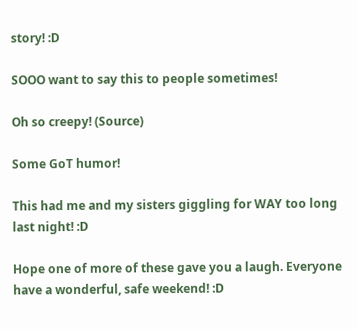story! :D

SOOO want to say this to people sometimes!

Oh so creepy! (Source)

Some GoT humor!

This had me and my sisters giggling for WAY too long last night! :D

Hope one of more of these gave you a laugh. Everyone have a wonderful, safe weekend! :D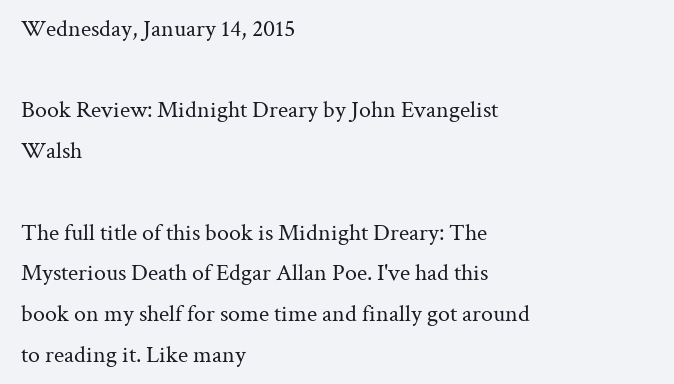Wednesday, January 14, 2015

Book Review: Midnight Dreary by John Evangelist Walsh

The full title of this book is Midnight Dreary: The Mysterious Death of Edgar Allan Poe. I've had this book on my shelf for some time and finally got around to reading it. Like many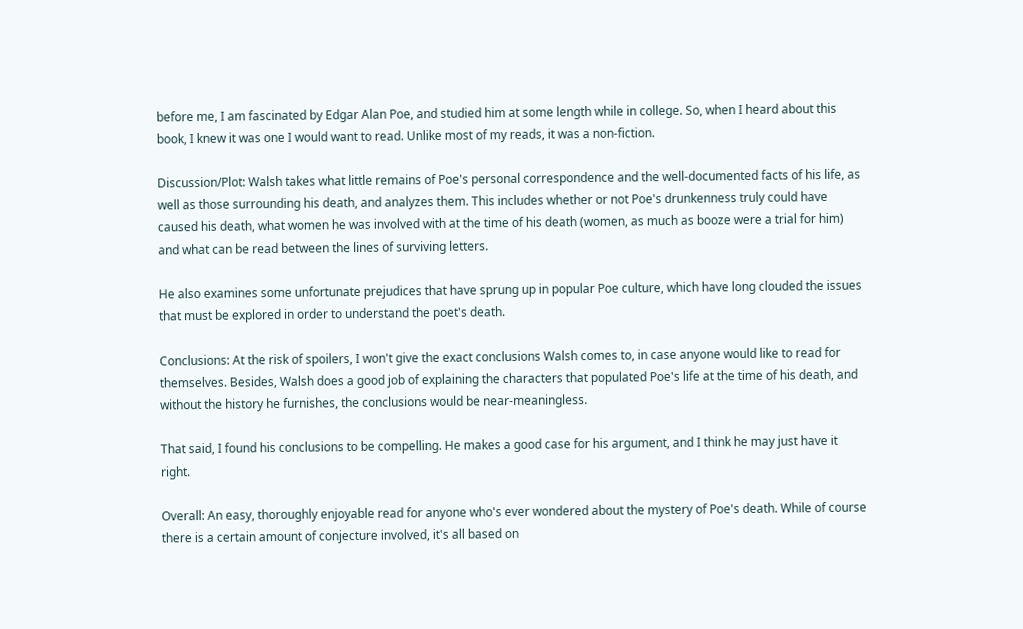before me, I am fascinated by Edgar Alan Poe, and studied him at some length while in college. So, when I heard about this book, I knew it was one I would want to read. Unlike most of my reads, it was a non-fiction.

Discussion/Plot: Walsh takes what little remains of Poe's personal correspondence and the well-documented facts of his life, as well as those surrounding his death, and analyzes them. This includes whether or not Poe's drunkenness truly could have caused his death, what women he was involved with at the time of his death (women, as much as booze were a trial for him) and what can be read between the lines of surviving letters.

He also examines some unfortunate prejudices that have sprung up in popular Poe culture, which have long clouded the issues that must be explored in order to understand the poet's death.

Conclusions: At the risk of spoilers, I won't give the exact conclusions Walsh comes to, in case anyone would like to read for themselves. Besides, Walsh does a good job of explaining the characters that populated Poe's life at the time of his death, and without the history he furnishes, the conclusions would be near-meaningless.

That said, I found his conclusions to be compelling. He makes a good case for his argument, and I think he may just have it right.

Overall: An easy, thoroughly enjoyable read for anyone who's ever wondered about the mystery of Poe's death. While of course there is a certain amount of conjecture involved, it's all based on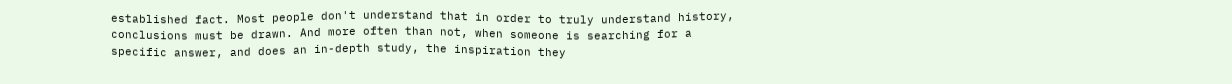established fact. Most people don't understand that in order to truly understand history, conclusions must be drawn. And more often than not, when someone is searching for a specific answer, and does an in-depth study, the inspiration they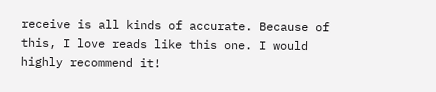receive is all kinds of accurate. Because of this, I love reads like this one. I would highly recommend it!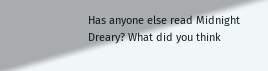Has anyone else read Midnight Dreary? What did you think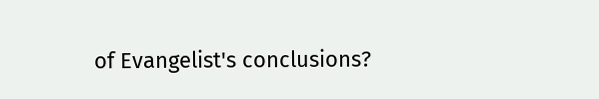of Evangelist's conclusions?